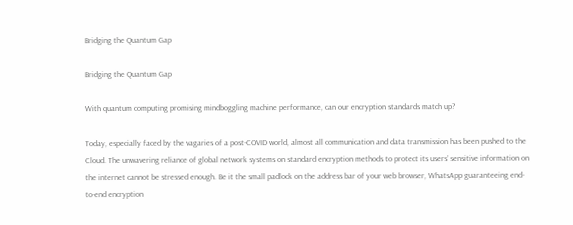Bridging the Quantum Gap

Bridging the Quantum Gap

With quantum computing promising mindboggling machine performance, can our encryption standards match up?

Today, especially faced by the vagaries of a post-COVID world, almost all communication and data transmission has been pushed to the Cloud. The unwavering reliance of global network systems on standard encryption methods to protect its users’ sensitive information on the internet cannot be stressed enough. Be it the small padlock on the address bar of your web browser, WhatsApp guaranteeing end-to-end encryption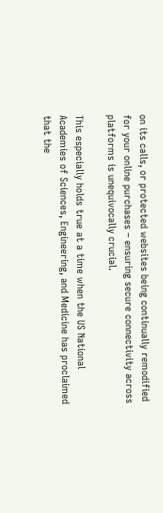on its calls, or protected websites being continually remodified for your online purchases – ensuring secure connectivity across platforms is unequivocally crucial.

This especially holds true at a time when the US National Academies of Sciences, Engineering, and Medicine has proclaimed that the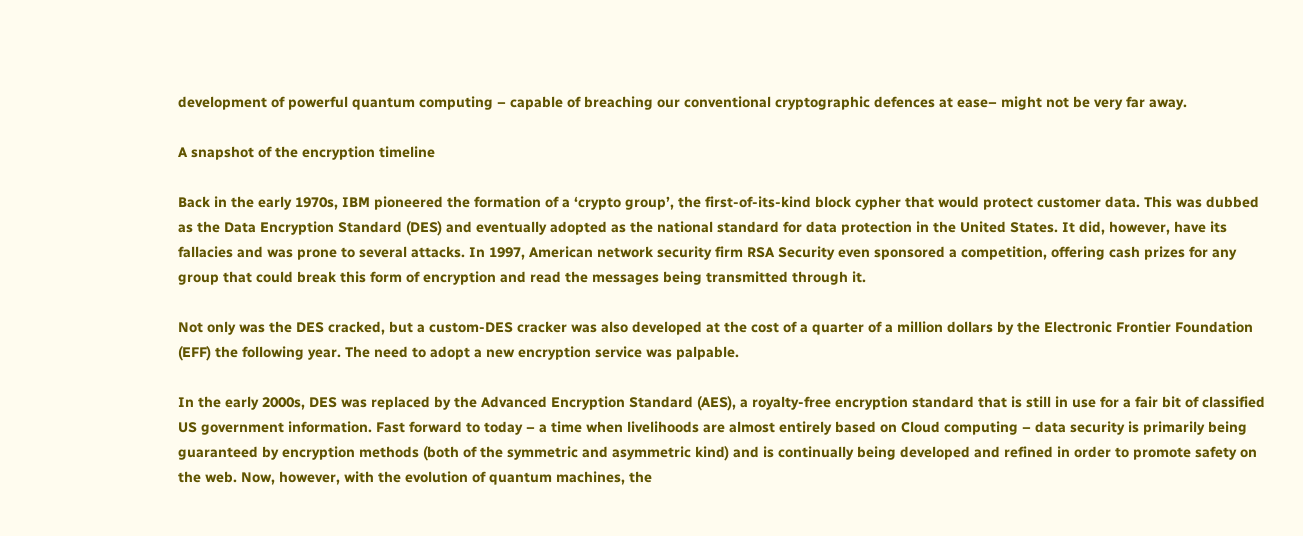development of powerful quantum computing – capable of breaching our conventional cryptographic defences at ease– might not be very far away.

A snapshot of the encryption timeline

Back in the early 1970s, IBM pioneered the formation of a ‘crypto group’, the first-of-its-kind block cypher that would protect customer data. This was dubbed as the Data Encryption Standard (DES) and eventually adopted as the national standard for data protection in the United States. It did, however, have its fallacies and was prone to several attacks. In 1997, American network security firm RSA Security even sponsored a competition, offering cash prizes for any group that could break this form of encryption and read the messages being transmitted through it.

Not only was the DES cracked, but a custom-DES cracker was also developed at the cost of a quarter of a million dollars by the Electronic Frontier Foundation (EFF) the following year. The need to adopt a new encryption service was palpable.

In the early 2000s, DES was replaced by the Advanced Encryption Standard (AES), a royalty-free encryption standard that is still in use for a fair bit of classified US government information. Fast forward to today – a time when livelihoods are almost entirely based on Cloud computing – data security is primarily being guaranteed by encryption methods (both of the symmetric and asymmetric kind) and is continually being developed and refined in order to promote safety on the web. Now, however, with the evolution of quantum machines, the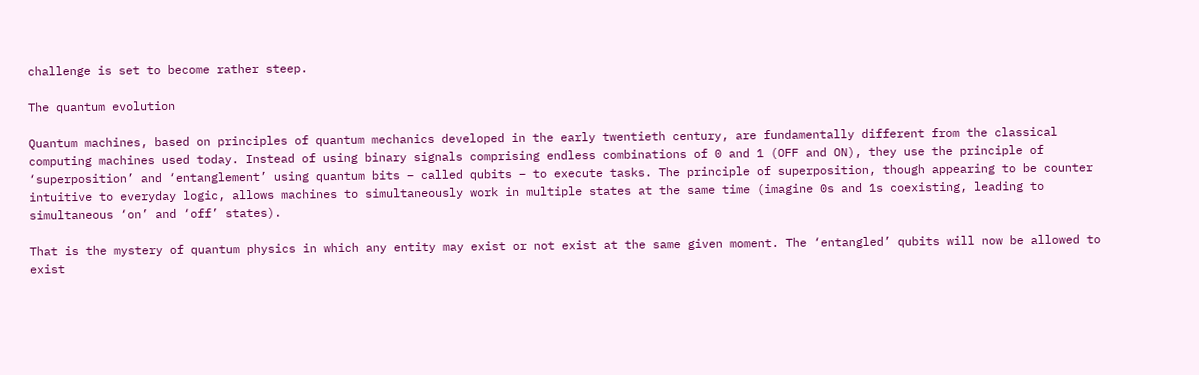challenge is set to become rather steep.

The quantum evolution

Quantum machines, based on principles of quantum mechanics developed in the early twentieth century, are fundamentally different from the classical computing machines used today. Instead of using binary signals comprising endless combinations of 0 and 1 (OFF and ON), they use the principle of ‘superposition’ and ‘entanglement’ using quantum bits – called qubits – to execute tasks. The principle of superposition, though appearing to be counter intuitive to everyday logic, allows machines to simultaneously work in multiple states at the same time (imagine 0s and 1s coexisting, leading to simultaneous ‘on’ and ‘off’ states).

That is the mystery of quantum physics in which any entity may exist or not exist at the same given moment. The ‘entangled’ qubits will now be allowed to exist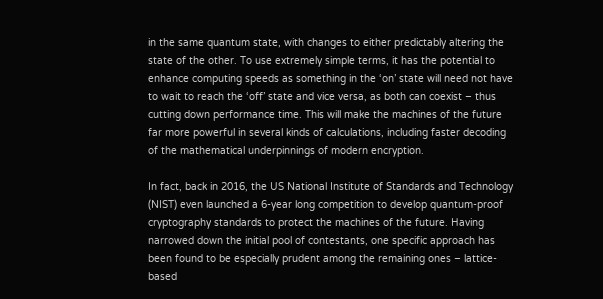in the same quantum state, with changes to either predictably altering the state of the other. To use extremely simple terms, it has the potential to enhance computing speeds as something in the ‘on’ state will need not have to wait to reach the ‘off’ state and vice versa, as both can coexist – thus cutting down performance time. This will make the machines of the future far more powerful in several kinds of calculations, including faster decoding of the mathematical underpinnings of modern encryption.

In fact, back in 2016, the US National Institute of Standards and Technology (NIST) even launched a 6-year long competition to develop quantum-proof cryptography standards to protect the machines of the future. Having narrowed down the initial pool of contestants, one specific approach has been found to be especially prudent among the remaining ones – lattice-based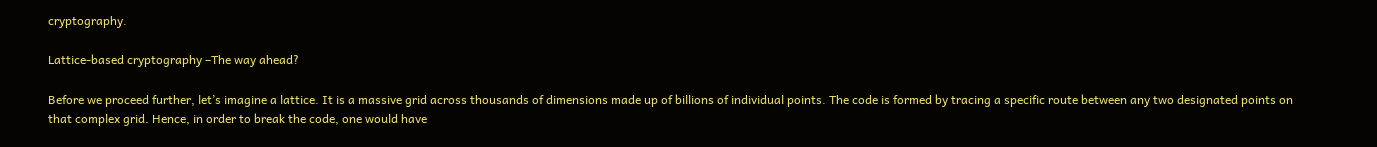cryptography.

Lattice-based cryptography –The way ahead?

Before we proceed further, let’s imagine a lattice. It is a massive grid across thousands of dimensions made up of billions of individual points. The code is formed by tracing a specific route between any two designated points on that complex grid. Hence, in order to break the code, one would have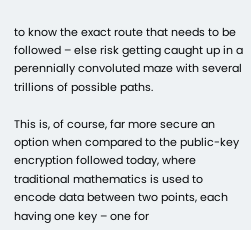to know the exact route that needs to be followed – else risk getting caught up in a perennially convoluted maze with several trillions of possible paths.

This is, of course, far more secure an option when compared to the public-key encryption followed today, where traditional mathematics is used to encode data between two points, each having one key – one for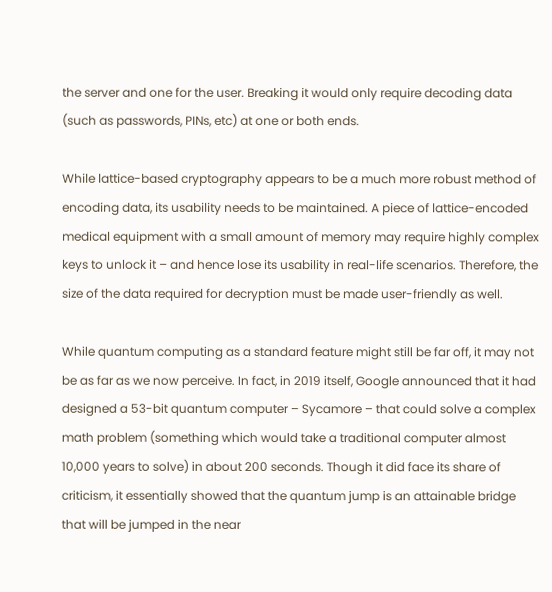the server and one for the user. Breaking it would only require decoding data (such as passwords, PINs, etc) at one or both ends.

While lattice-based cryptography appears to be a much more robust method of encoding data, its usability needs to be maintained. A piece of lattice-encoded medical equipment with a small amount of memory may require highly complex keys to unlock it – and hence lose its usability in real-life scenarios. Therefore, the size of the data required for decryption must be made user-friendly as well.

While quantum computing as a standard feature might still be far off, it may not be as far as we now perceive. In fact, in 2019 itself, Google announced that it had designed a 53-bit quantum computer – Sycamore – that could solve a complex math problem (something which would take a traditional computer almost 10,000 years to solve) in about 200 seconds. Though it did face its share of criticism, it essentially showed that the quantum jump is an attainable bridge that will be jumped in the near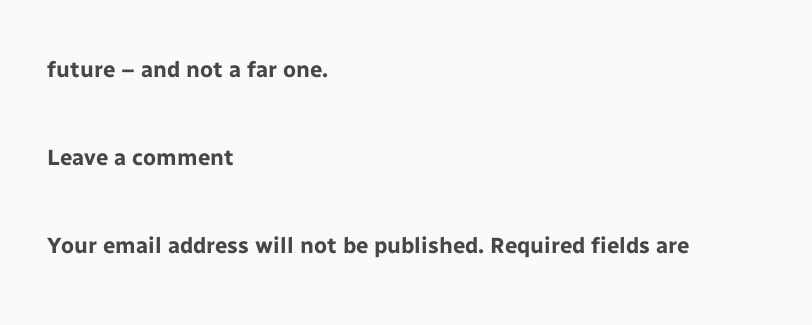future – and not a far one.

Leave a comment

Your email address will not be published. Required fields are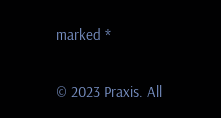marked *

© 2023 Praxis. All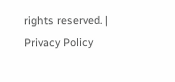rights reserved. | Privacy Policy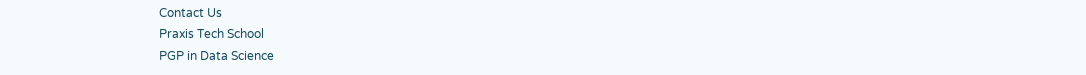Contact Us
Praxis Tech School
PGP in Data Science